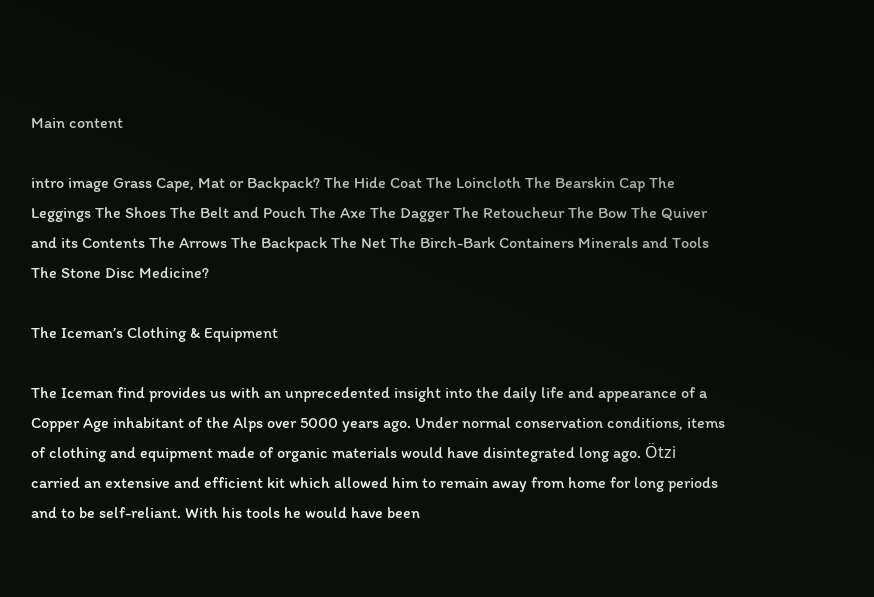Main content

intro image Grass Cape, Mat or Backpack? The Hide Coat The Loincloth The Bearskin Cap The Leggings The Shoes The Belt and Pouch The Axe The Dagger The Retoucheur The Bow The Quiver and its Contents The Arrows The Backpack The Net The Birch-Bark Containers Minerals and Tools The Stone Disc Medicine?

The Iceman’s Clothing & Equipment

The Iceman find provides us with an unprecedented insight into the daily life and appearance of a Copper Age inhabitant of the Alps over 5000 years ago. Under normal conservation conditions, items of clothing and equipment made of organic materials would have disintegrated long ago. Ötzi carried an extensive and efficient kit which allowed him to remain away from home for long periods and to be self-reliant. With his tools he would have been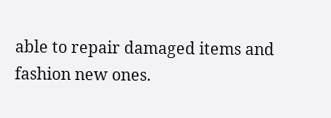able to repair damaged items and fashion new ones.